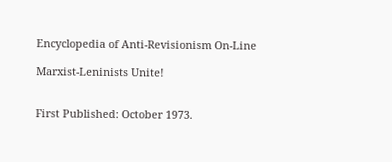Encyclopedia of Anti-Revisionism On-Line

Marxist-Leninists Unite!


First Published: October 1973.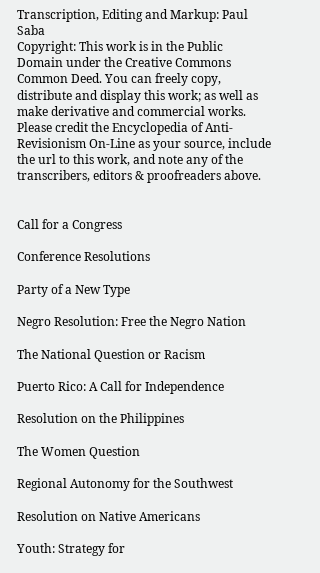Transcription, Editing and Markup: Paul Saba
Copyright: This work is in the Public Domain under the Creative Commons Common Deed. You can freely copy, distribute and display this work; as well as make derivative and commercial works. Please credit the Encyclopedia of Anti-Revisionism On-Line as your source, include the url to this work, and note any of the transcribers, editors & proofreaders above.


Call for a Congress

Conference Resolutions

Party of a New Type

Negro Resolution: Free the Negro Nation

The National Question or Racism

Puerto Rico: A Call for Independence

Resolution on the Philippines

The Women Question

Regional Autonomy for the Southwest

Resolution on Native Americans

Youth: Strategy for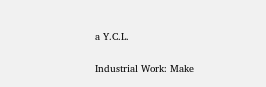a Y.C.L.

Industrial Work: Make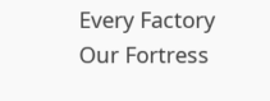Every Factory Our Fortress